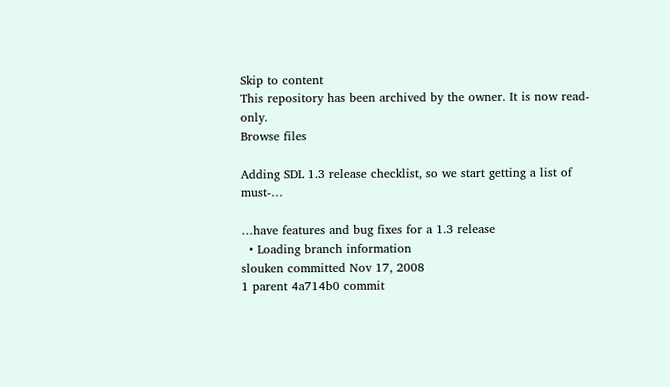Skip to content
This repository has been archived by the owner. It is now read-only.
Browse files

Adding SDL 1.3 release checklist, so we start getting a list of must-…

…have features and bug fixes for a 1.3 release
  • Loading branch information
slouken committed Nov 17, 2008
1 parent 4a714b0 commit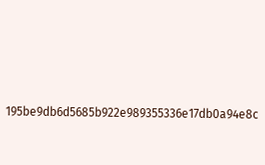195be9db6d5685b922e989355336e17db0a94e8c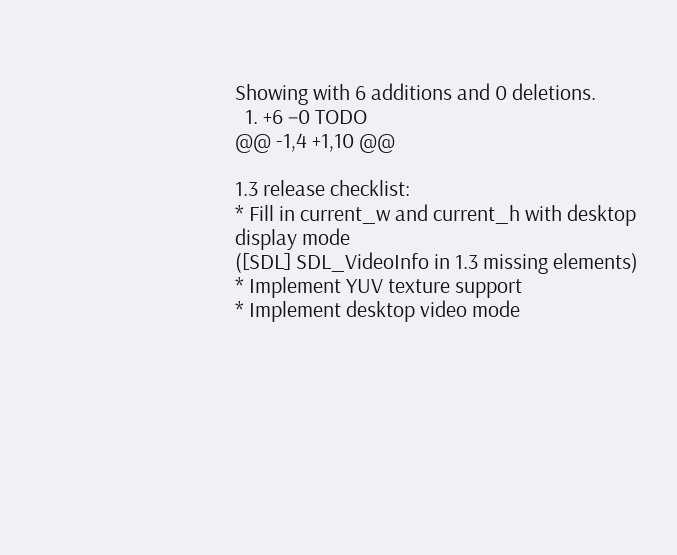Showing with 6 additions and 0 deletions.
  1. +6 −0 TODO
@@ -1,4 +1,10 @@

1.3 release checklist:
* Fill in current_w and current_h with desktop display mode
([SDL] SDL_VideoInfo in 1.3 missing elements)
* Implement YUV texture support
* Implement desktop video mode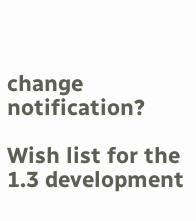change notification?

Wish list for the 1.3 development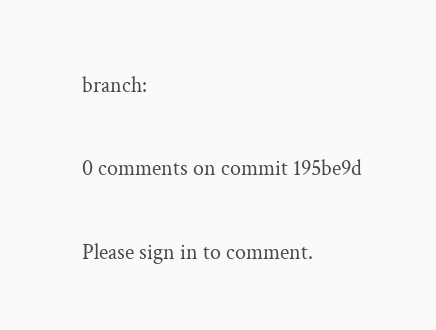branch:

0 comments on commit 195be9d

Please sign in to comment.